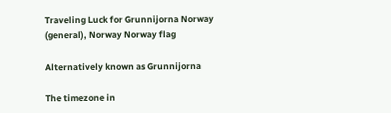Traveling Luck for Grunnijorna Norway (general), Norway Norway flag

Alternatively known as Grunnijorna

The timezone in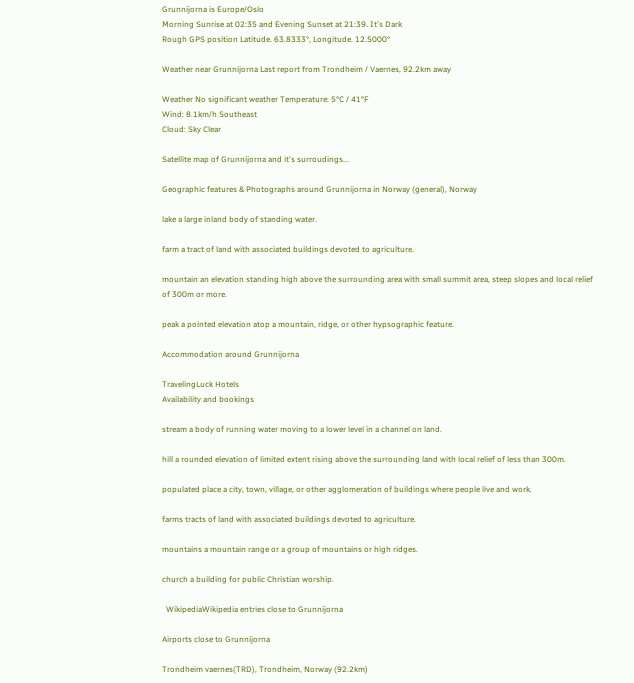Grunnijorna is Europe/Oslo
Morning Sunrise at 02:35 and Evening Sunset at 21:39. It's Dark
Rough GPS position Latitude. 63.8333°, Longitude. 12.5000°

Weather near Grunnijorna Last report from Trondheim / Vaernes, 92.2km away

Weather No significant weather Temperature: 5°C / 41°F
Wind: 8.1km/h Southeast
Cloud: Sky Clear

Satellite map of Grunnijorna and it's surroudings...

Geographic features & Photographs around Grunnijorna in Norway (general), Norway

lake a large inland body of standing water.

farm a tract of land with associated buildings devoted to agriculture.

mountain an elevation standing high above the surrounding area with small summit area, steep slopes and local relief of 300m or more.

peak a pointed elevation atop a mountain, ridge, or other hypsographic feature.

Accommodation around Grunnijorna

TravelingLuck Hotels
Availability and bookings

stream a body of running water moving to a lower level in a channel on land.

hill a rounded elevation of limited extent rising above the surrounding land with local relief of less than 300m.

populated place a city, town, village, or other agglomeration of buildings where people live and work.

farms tracts of land with associated buildings devoted to agriculture.

mountains a mountain range or a group of mountains or high ridges.

church a building for public Christian worship.

  WikipediaWikipedia entries close to Grunnijorna

Airports close to Grunnijorna

Trondheim vaernes(TRD), Trondheim, Norway (92.2km)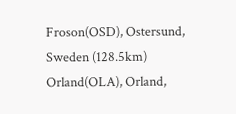Froson(OSD), Ostersund, Sweden (128.5km)
Orland(OLA), Orland,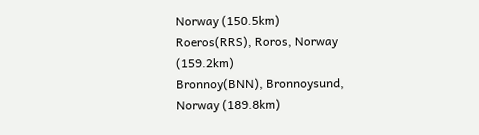Norway (150.5km)
Roeros(RRS), Roros, Norway (159.2km)
Bronnoy(BNN), Bronnoysund, Norway (189.8km)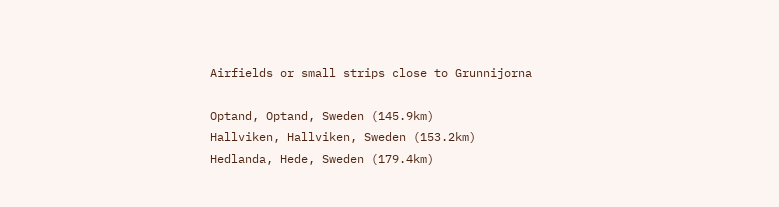Airfields or small strips close to Grunnijorna

Optand, Optand, Sweden (145.9km)
Hallviken, Hallviken, Sweden (153.2km)
Hedlanda, Hede, Sweden (179.4km)